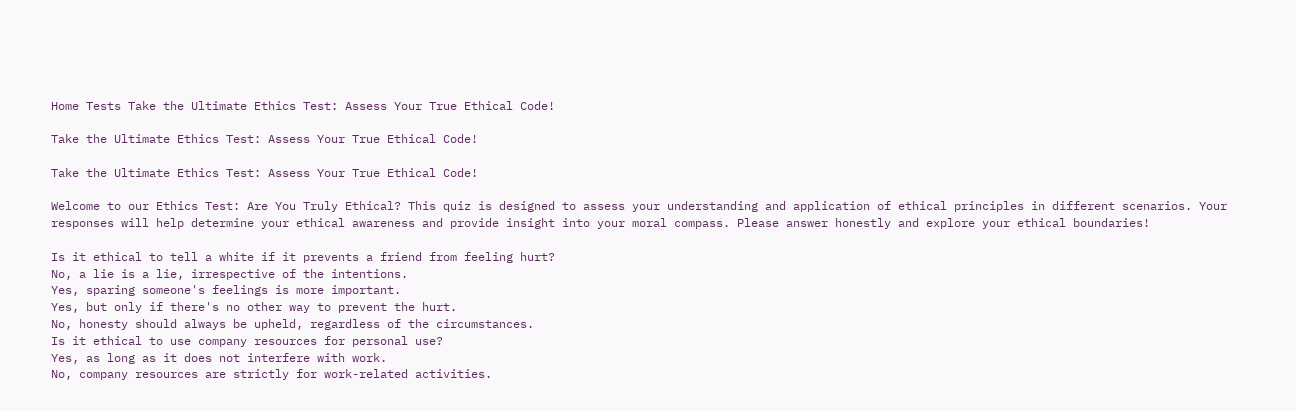Home Tests Take the Ultimate Ethics Test: Assess Your True Ethical Code!

Take the Ultimate Ethics Test: Assess Your True Ethical Code!

Take the Ultimate Ethics Test: Assess Your True Ethical Code!

Welcome to our Ethics Test: Are You Truly Ethical? This quiz is designed to assess your understanding and application of ethical principles in different scenarios. Your responses will help determine your ethical awareness and provide insight into your moral compass. Please answer honestly and explore your ethical boundaries!

Is it ethical to tell a white if it prevents a friend from feeling hurt?
No, a lie is a lie, irrespective of the intentions.
Yes, sparing someone's feelings is more important.
Yes, but only if there's no other way to prevent the hurt.
No, honesty should always be upheld, regardless of the circumstances.
Is it ethical to use company resources for personal use?
Yes, as long as it does not interfere with work.
No, company resources are strictly for work-related activities.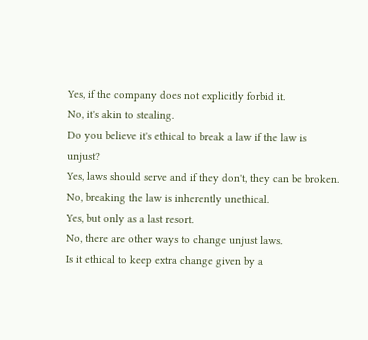Yes, if the company does not explicitly forbid it.
No, it's akin to stealing.
Do you believe it's ethical to break a law if the law is unjust?
Yes, laws should serve and if they don't, they can be broken.
No, breaking the law is inherently unethical.
Yes, but only as a last resort.
No, there are other ways to change unjust laws.
Is it ethical to keep extra change given by a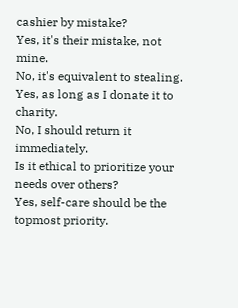cashier by mistake?
Yes, it's their mistake, not mine.
No, it's equivalent to stealing.
Yes, as long as I donate it to charity.
No, I should return it immediately.
Is it ethical to prioritize your needs over others?
Yes, self-care should be the topmost priority.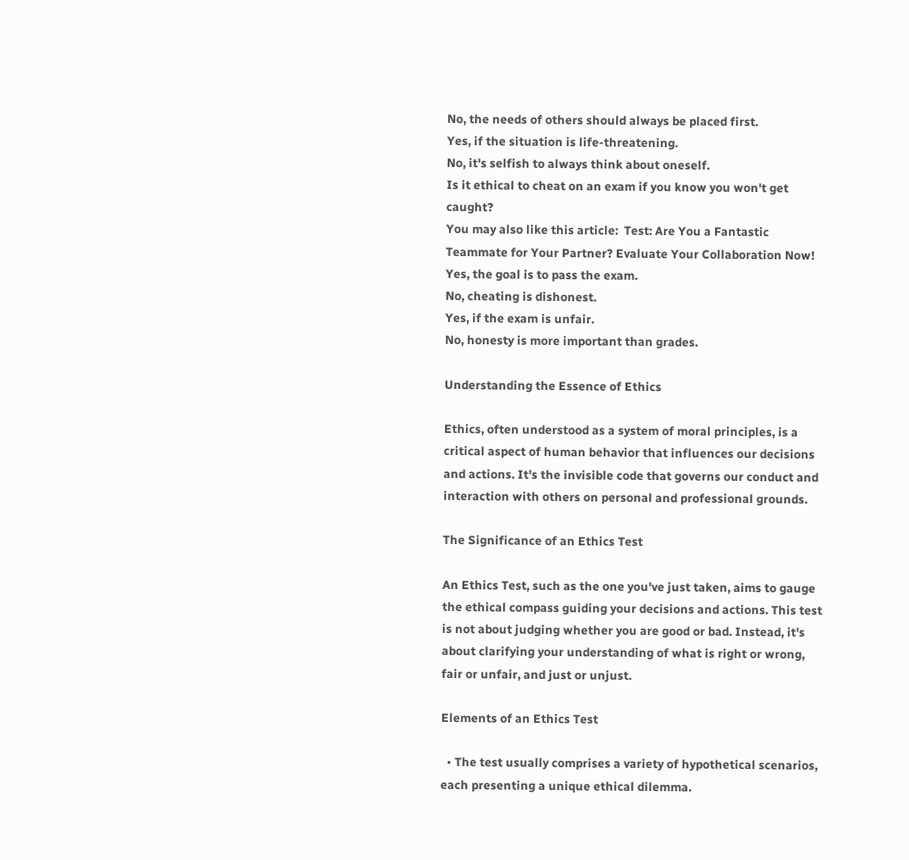No, the needs of others should always be placed first.
Yes, if the situation is life-threatening.
No, it's selfish to always think about oneself.
Is it ethical to cheat on an exam if you know you won't get caught?
You may also like this article:  Test: Are You a Fantastic Teammate for Your Partner? Evaluate Your Collaboration Now!
Yes, the goal is to pass the exam.
No, cheating is dishonest.
Yes, if the exam is unfair.
No, honesty is more important than grades.

Understanding the Essence of Ethics

Ethics, often understood as a system of moral principles, is a critical aspect of human behavior that influences our decisions and actions. It's the invisible code that governs our conduct and interaction with others on personal and professional grounds.

The Significance of an Ethics Test

An Ethics Test, such as the one you've just taken, aims to gauge the ethical compass guiding your decisions and actions. This test is not about judging whether you are good or bad. Instead, it's about clarifying your understanding of what is right or wrong, fair or unfair, and just or unjust.

Elements of an Ethics Test

  • The test usually comprises a variety of hypothetical scenarios, each presenting a unique ethical dilemma.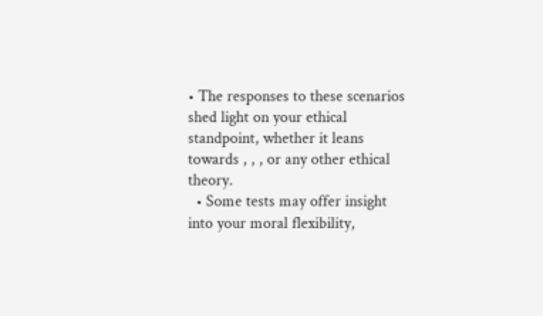• The responses to these scenarios shed light on your ethical standpoint, whether it leans towards , , , or any other ethical theory.
  • Some tests may offer insight into your moral flexibility,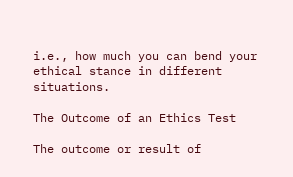i.e., how much you can bend your ethical stance in different situations.

The Outcome of an Ethics Test

The outcome or result of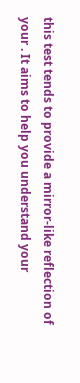this test tends to provide a mirror-like reflection of your . It aims to help you understand your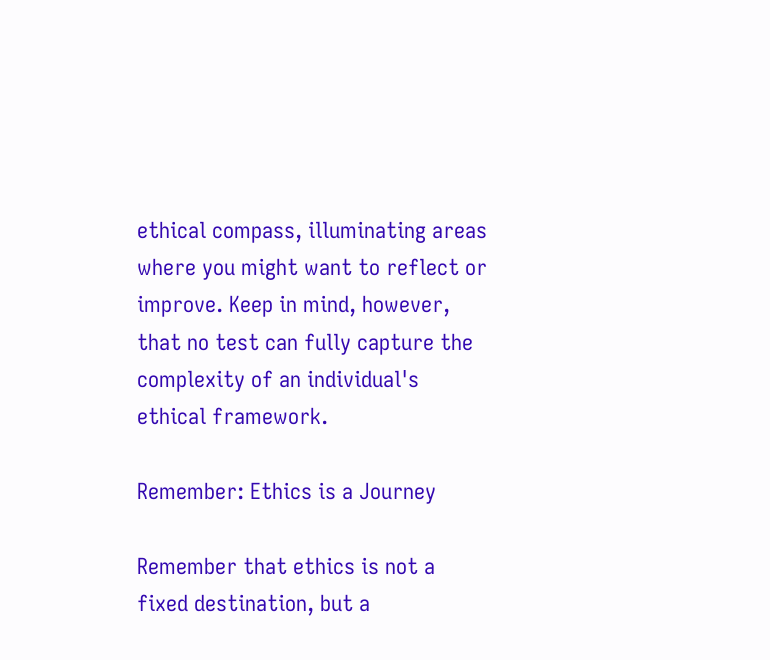ethical compass, illuminating areas where you might want to reflect or improve. Keep in mind, however, that no test can fully capture the complexity of an individual's ethical framework.

Remember: Ethics is a Journey

Remember that ethics is not a fixed destination, but a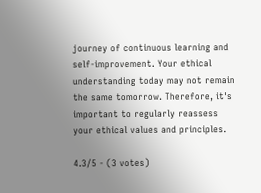journey of continuous learning and self-improvement. Your ethical understanding today may not remain the same tomorrow. Therefore, it's important to regularly reassess your ethical values and principles.

4.3/5 - (3 votes)